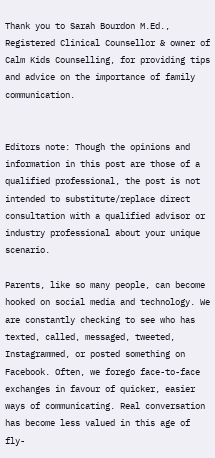Thank you to Sarah Bourdon M.Ed., Registered Clinical Counsellor & owner of Calm Kids Counselling, for providing tips and advice on the importance of family communication.


Editors note: Though the opinions and information in this post are those of a qualified professional, the post is not intended to substitute/replace direct consultation with a qualified advisor or industry professional about your unique scenario.

Parents, like so many people, can become hooked on social media and technology. We are constantly checking to see who has texted, called, messaged, tweeted, Instagrammed, or posted something on Facebook. Often, we forego face-to-face exchanges in favour of quicker, easier ways of communicating. Real conversation has become less valued in this age of fly-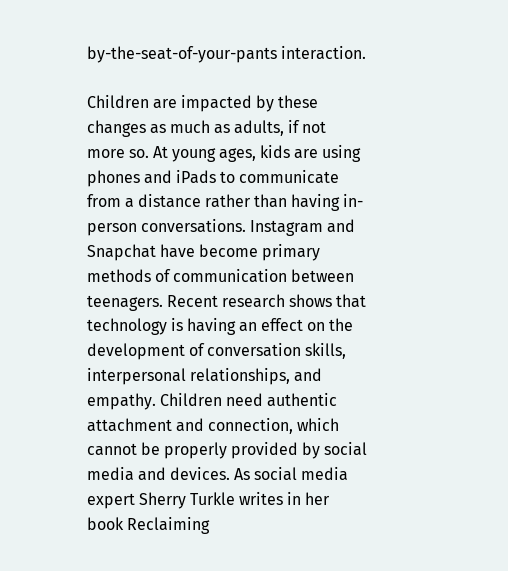by-the-seat-of-your-pants interaction.

Children are impacted by these changes as much as adults, if not more so. At young ages, kids are using phones and iPads to communicate from a distance rather than having in-person conversations. Instagram and Snapchat have become primary methods of communication between teenagers. Recent research shows that technology is having an effect on the development of conversation skills, interpersonal relationships, and empathy. Children need authentic attachment and connection, which cannot be properly provided by social media and devices. As social media expert Sherry Turkle writes in her book Reclaiming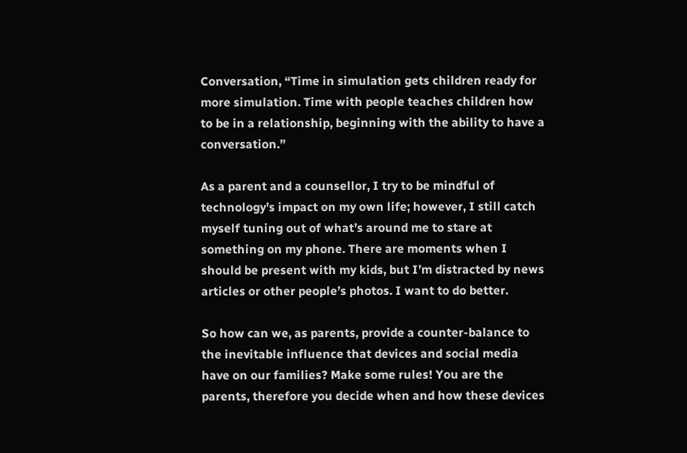Conversation, “Time in simulation gets children ready for more simulation. Time with people teaches children how to be in a relationship, beginning with the ability to have a conversation.”

As a parent and a counsellor, I try to be mindful of technology’s impact on my own life; however, I still catch myself tuning out of what’s around me to stare at something on my phone. There are moments when I should be present with my kids, but I’m distracted by news articles or other people’s photos. I want to do better.

So how can we, as parents, provide a counter-balance to the inevitable influence that devices and social media have on our families? Make some rules! You are the parents, therefore you decide when and how these devices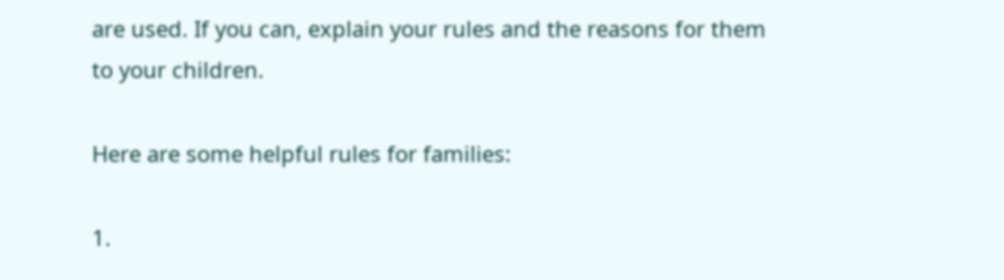are used. If you can, explain your rules and the reasons for them to your children.

Here are some helpful rules for families:

1.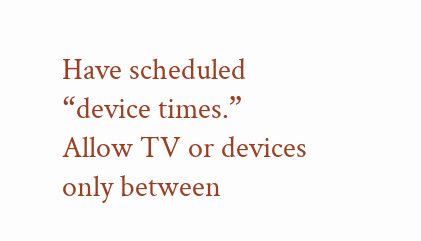Have scheduled “device times.” Allow TV or devices only between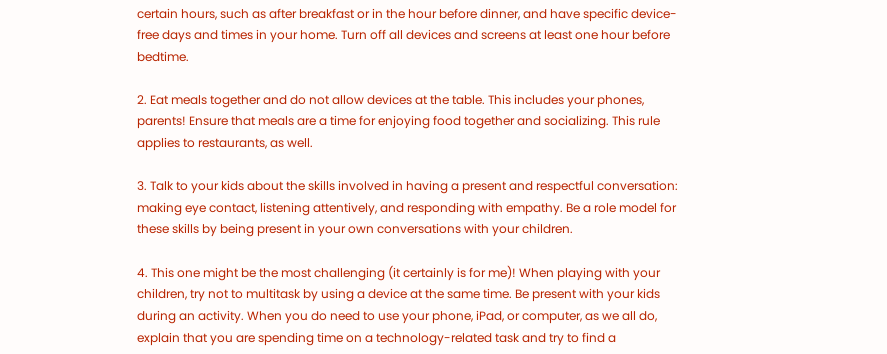certain hours, such as after breakfast or in the hour before dinner, and have specific device-free days and times in your home. Turn off all devices and screens at least one hour before bedtime.

2. Eat meals together and do not allow devices at the table. This includes your phones, parents! Ensure that meals are a time for enjoying food together and socializing. This rule applies to restaurants, as well.

3. Talk to your kids about the skills involved in having a present and respectful conversation: making eye contact, listening attentively, and responding with empathy. Be a role model for these skills by being present in your own conversations with your children.

4. This one might be the most challenging (it certainly is for me)! When playing with your children, try not to multitask by using a device at the same time. Be present with your kids during an activity. When you do need to use your phone, iPad, or computer, as we all do, explain that you are spending time on a technology-related task and try to find a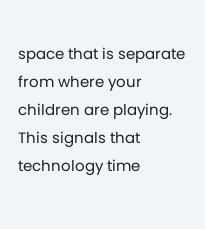space that is separate from where your children are playing. This signals that technology time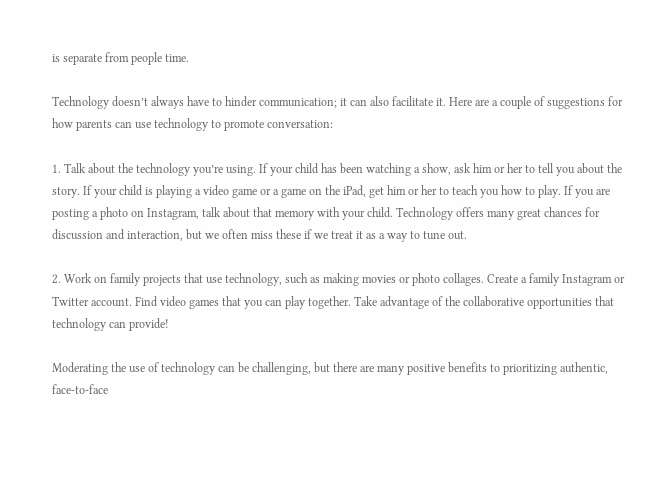is separate from people time.

Technology doesn’t always have to hinder communication; it can also facilitate it. Here are a couple of suggestions for how parents can use technology to promote conversation:

1. Talk about the technology you’re using. If your child has been watching a show, ask him or her to tell you about the story. If your child is playing a video game or a game on the iPad, get him or her to teach you how to play. If you are posting a photo on Instagram, talk about that memory with your child. Technology offers many great chances for discussion and interaction, but we often miss these if we treat it as a way to tune out.

2. Work on family projects that use technology, such as making movies or photo collages. Create a family Instagram or Twitter account. Find video games that you can play together. Take advantage of the collaborative opportunities that technology can provide!

Moderating the use of technology can be challenging, but there are many positive benefits to prioritizing authentic, face-to-face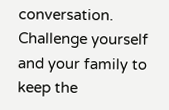conversation. Challenge yourself and your family to keep the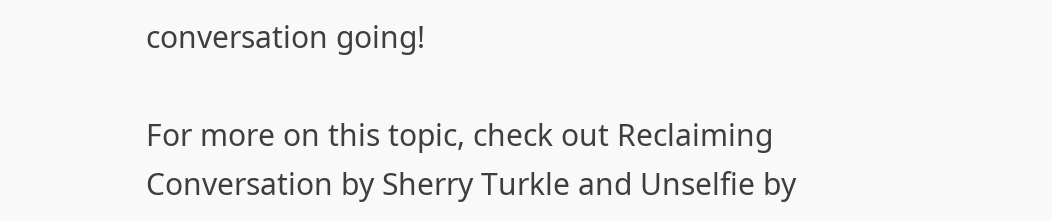conversation going!

For more on this topic, check out Reclaiming Conversation by Sherry Turkle and Unselfie by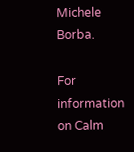Michele Borba.

For information on Calm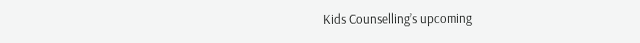Kids Counselling’s upcoming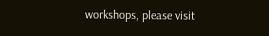workshops, please visit